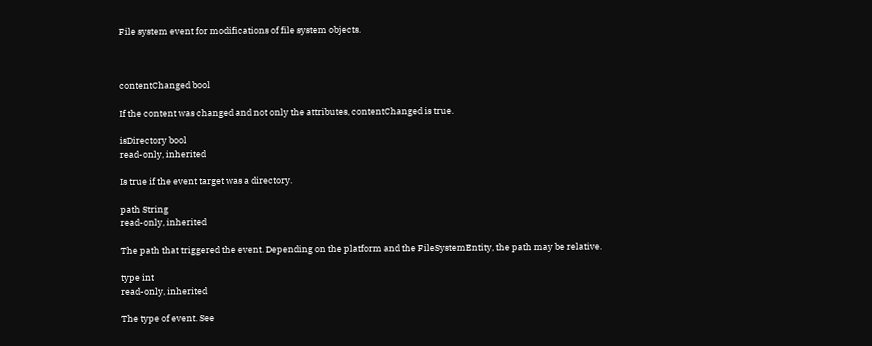File system event for modifications of file system objects.



contentChanged bool

If the content was changed and not only the attributes, contentChanged is true.

isDirectory bool
read-only, inherited

Is true if the event target was a directory.

path String
read-only, inherited

The path that triggered the event. Depending on the platform and the FileSystemEntity, the path may be relative.

type int
read-only, inherited

The type of event. See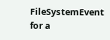FileSystemEvent for a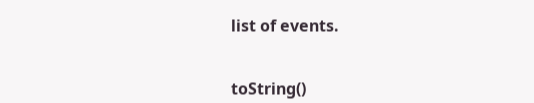list of events.


toString()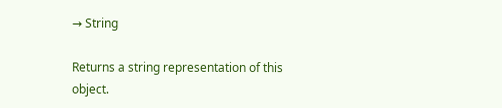→ String

Returns a string representation of this object.